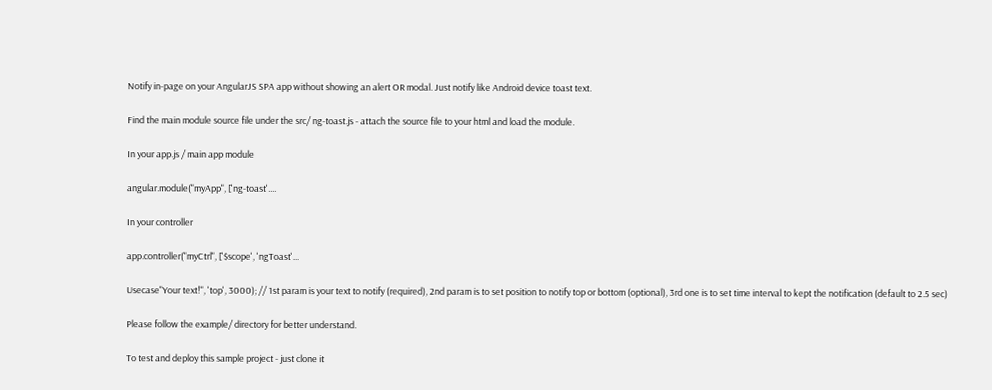Notify in-page on your AngularJS SPA app without showing an alert OR modal. Just notify like Android device toast text.

Find the main module source file under the src/ ng-toast.js - attach the source file to your html and load the module.

In your app.js / main app module

angular.module("myApp", ['ng-toast'....

In your controller

app.controller("myCtrl", ['$scope', 'ngToast'...

Usecase"Your text!", 'top', 3000); // 1st param is your text to notify (required), 2nd param is to set position to notify top or bottom (optional), 3rd one is to set time interval to kept the notification (default to 2.5 sec)

Please follow the example/ directory for better understand.

To test and deploy this sample project - just clone it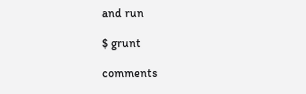and run

$ grunt

comments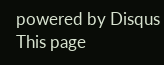powered by Disqus
This page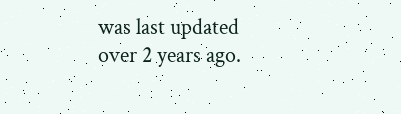was last updated over 2 years ago.